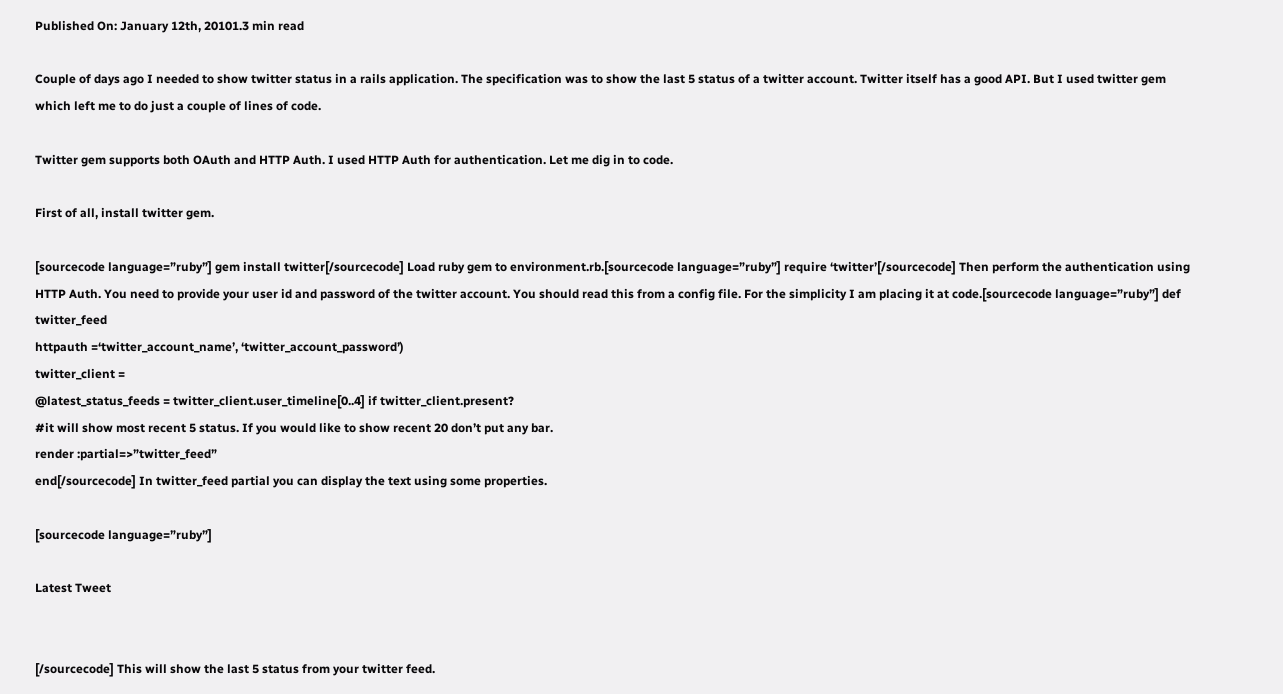Published On: January 12th, 20101.3 min read

Couple of days ago I needed to show twitter status in a rails application. The specification was to show the last 5 status of a twitter account. Twitter itself has a good API. But I used twitter gem which left me to do just a couple of lines of code.

Twitter gem supports both OAuth and HTTP Auth. I used HTTP Auth for authentication. Let me dig in to code.

First of all, install twitter gem.

[sourcecode language=”ruby”] gem install twitter[/sourcecode] Load ruby gem to environment.rb.[sourcecode language=”ruby”] require ‘twitter’[/sourcecode] Then perform the authentication using HTTP Auth. You need to provide your user id and password of the twitter account. You should read this from a config file. For the simplicity I am placing it at code.[sourcecode language=”ruby”] def twitter_feed
httpauth =‘twitter_account_name’, ‘twitter_account_password’)
twitter_client =
@latest_status_feeds = twitter_client.user_timeline[0..4] if twitter_client.present?
#it will show most recent 5 status. If you would like to show recent 20 don’t put any bar.
render :partial=>”twitter_feed”
end[/sourcecode] In twitter_feed partial you can display the text using some properties.

[sourcecode language=”ruby”]

Latest Tweet


[/sourcecode] This will show the last 5 status from your twitter feed.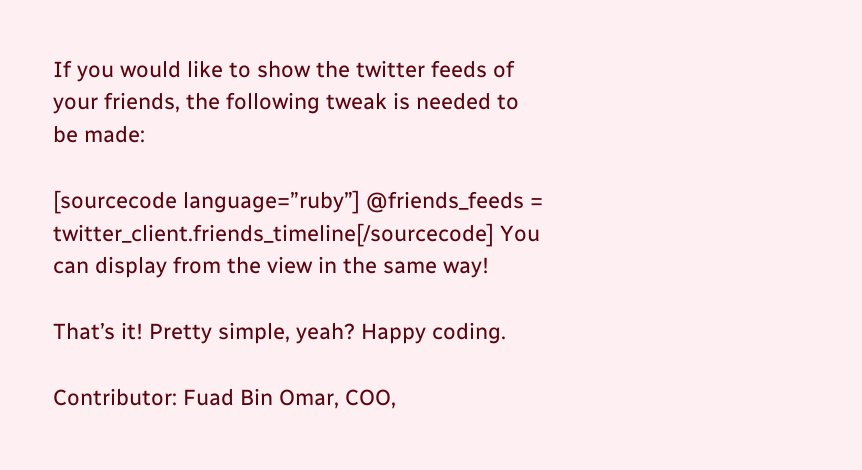If you would like to show the twitter feeds of your friends, the following tweak is needed to be made:

[sourcecode language=”ruby”] @friends_feeds = twitter_client.friends_timeline[/sourcecode] You can display from the view in the same way!

That’s it! Pretty simple, yeah? Happy coding.

Contributor: Fuad Bin Omar, COO,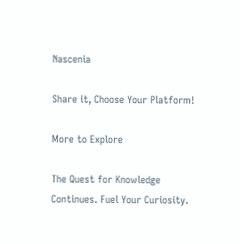Nascenia

Share it, Choose Your Platform!

More to Explore

The Quest for Knowledge Continues. Fuel Your Curiosity.